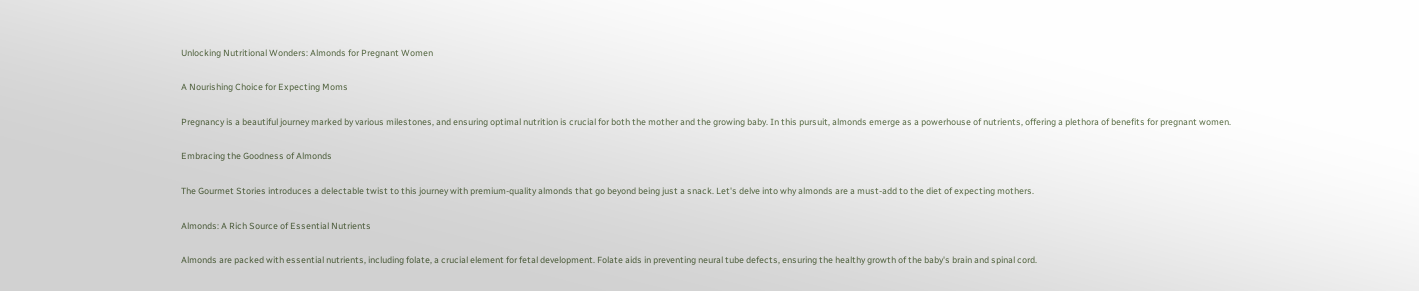Unlocking Nutritional Wonders: Almonds for Pregnant Women

A Nourishing Choice for Expecting Moms

Pregnancy is a beautiful journey marked by various milestones, and ensuring optimal nutrition is crucial for both the mother and the growing baby. In this pursuit, almonds emerge as a powerhouse of nutrients, offering a plethora of benefits for pregnant women.

Embracing the Goodness of Almonds

The Gourmet Stories introduces a delectable twist to this journey with premium-quality almonds that go beyond being just a snack. Let's delve into why almonds are a must-add to the diet of expecting mothers.

Almonds: A Rich Source of Essential Nutrients

Almonds are packed with essential nutrients, including folate, a crucial element for fetal development. Folate aids in preventing neural tube defects, ensuring the healthy growth of the baby's brain and spinal cord.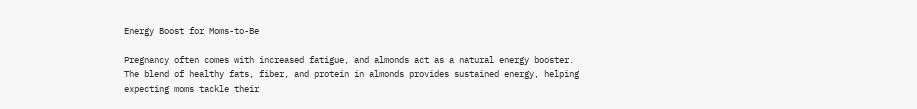Energy Boost for Moms-to-Be

Pregnancy often comes with increased fatigue, and almonds act as a natural energy booster. The blend of healthy fats, fiber, and protein in almonds provides sustained energy, helping expecting moms tackle their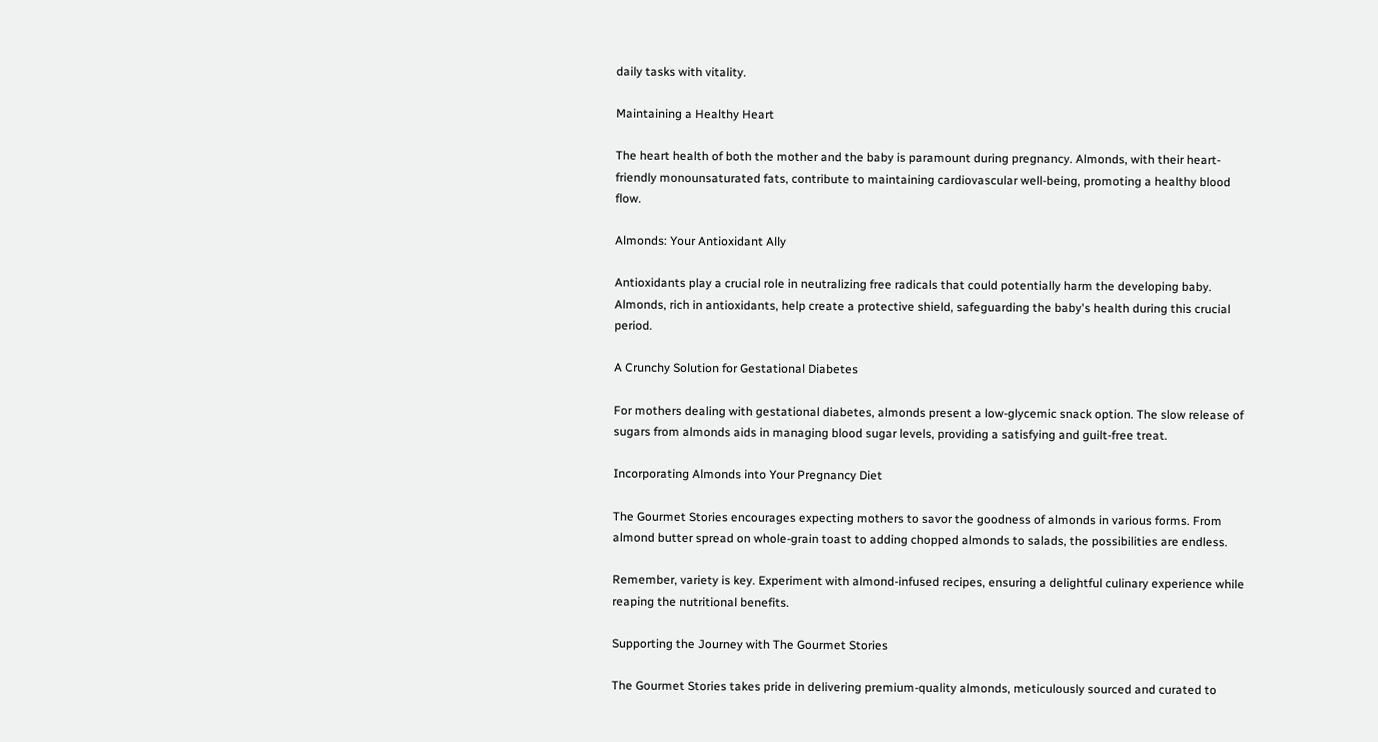daily tasks with vitality.

Maintaining a Healthy Heart

The heart health of both the mother and the baby is paramount during pregnancy. Almonds, with their heart-friendly monounsaturated fats, contribute to maintaining cardiovascular well-being, promoting a healthy blood flow.

Almonds: Your Antioxidant Ally

Antioxidants play a crucial role in neutralizing free radicals that could potentially harm the developing baby. Almonds, rich in antioxidants, help create a protective shield, safeguarding the baby's health during this crucial period.

A Crunchy Solution for Gestational Diabetes

For mothers dealing with gestational diabetes, almonds present a low-glycemic snack option. The slow release of sugars from almonds aids in managing blood sugar levels, providing a satisfying and guilt-free treat.

Incorporating Almonds into Your Pregnancy Diet

The Gourmet Stories encourages expecting mothers to savor the goodness of almonds in various forms. From almond butter spread on whole-grain toast to adding chopped almonds to salads, the possibilities are endless.

Remember, variety is key. Experiment with almond-infused recipes, ensuring a delightful culinary experience while reaping the nutritional benefits.

Supporting the Journey with The Gourmet Stories

The Gourmet Stories takes pride in delivering premium-quality almonds, meticulously sourced and curated to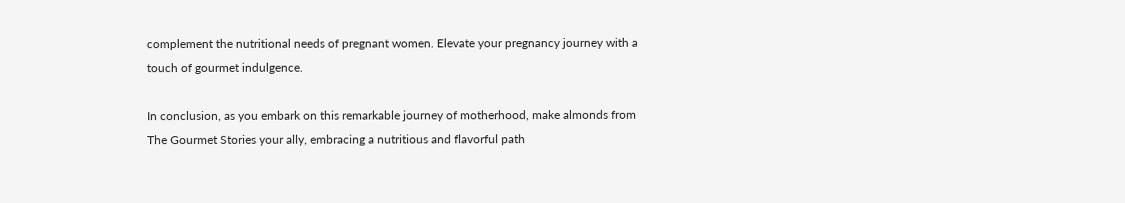complement the nutritional needs of pregnant women. Elevate your pregnancy journey with a touch of gourmet indulgence.

In conclusion, as you embark on this remarkable journey of motherhood, make almonds from The Gourmet Stories your ally, embracing a nutritious and flavorful path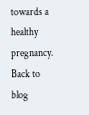towards a healthy pregnancy.
Back to blog